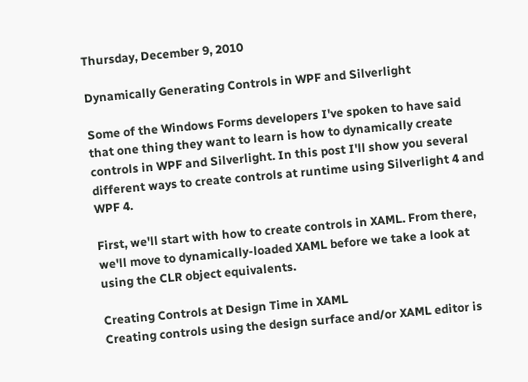Thursday, December 9, 2010

Dynamically Generating Controls in WPF and Silverlight

Some of the Windows Forms developers I've spoken to have said that one thing they want to learn is how to dynamically create controls in WPF and Silverlight. In this post I'll show you several different ways to create controls at runtime using Silverlight 4 and WPF 4.

First, we'll start with how to create controls in XAML. From there, we'll move to dynamically-loaded XAML before we take a look at using the CLR object equivalents.

Creating Controls at Design Time in XAML
Creating controls using the design surface and/or XAML editor is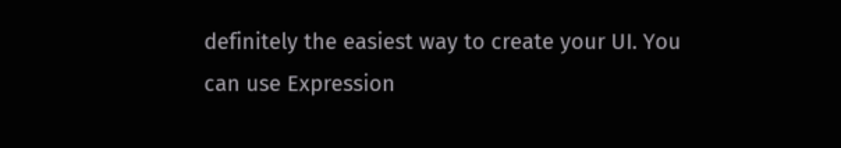definitely the easiest way to create your UI. You can use Expression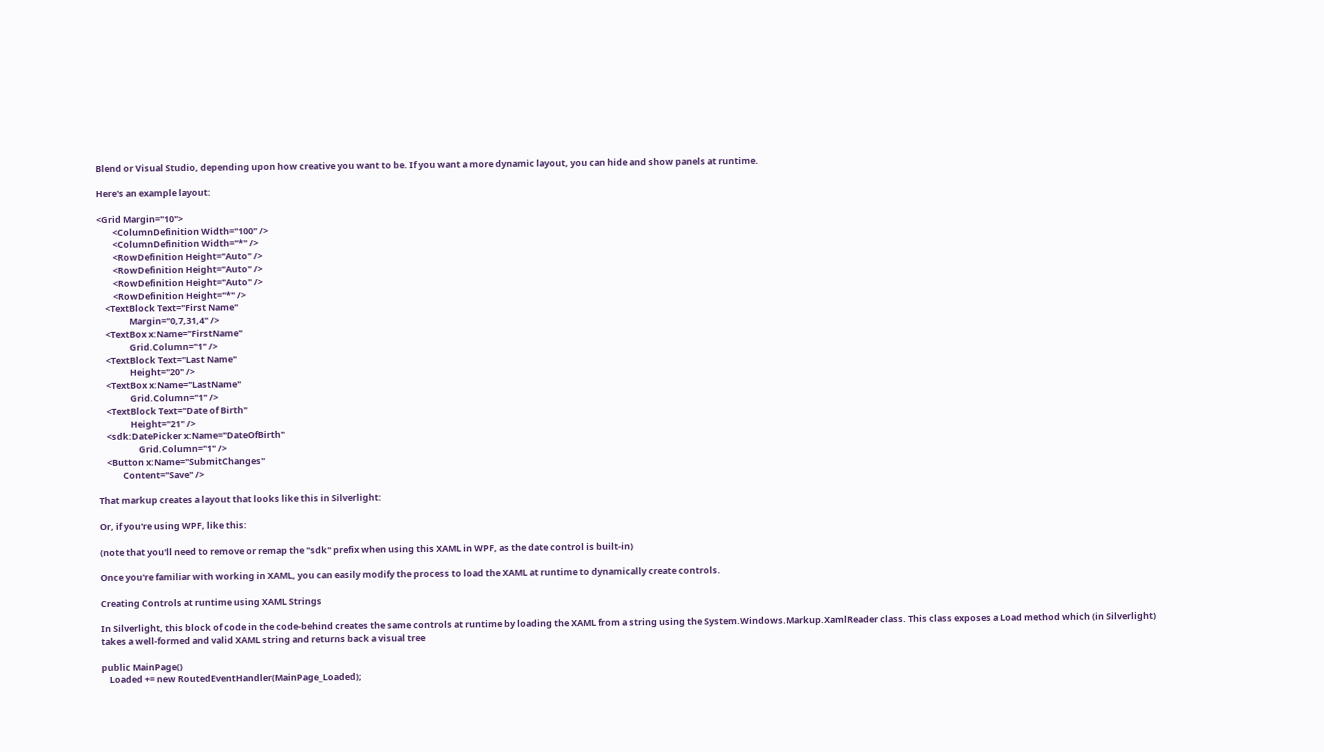Blend or Visual Studio, depending upon how creative you want to be. If you want a more dynamic layout, you can hide and show panels at runtime.

Here's an example layout:

<Grid Margin="10">
        <ColumnDefinition Width="100" />
        <ColumnDefinition Width="*" />
        <RowDefinition Height="Auto" />
        <RowDefinition Height="Auto" />
        <RowDefinition Height="Auto" />
        <RowDefinition Height="*" />
    <TextBlock Text="First Name"
                Margin="0,7,31,4" />
    <TextBox x:Name="FirstName"
                Grid.Column="1" />
    <TextBlock Text="Last Name"
                Height="20" />
    <TextBox x:Name="LastName"
                Grid.Column="1" />
    <TextBlock Text="Date of Birth"
                Height="21" />
    <sdk:DatePicker x:Name="DateOfBirth"
                    Grid.Column="1" />
    <Button x:Name="SubmitChanges"
            Content="Save" />

That markup creates a layout that looks like this in Silverlight:

Or, if you're using WPF, like this:

(note that you'll need to remove or remap the "sdk" prefix when using this XAML in WPF, as the date control is built-in)

Once you're familiar with working in XAML, you can easily modify the process to load the XAML at runtime to dynamically create controls.

Creating Controls at runtime using XAML Strings

In Silverlight, this block of code in the code-behind creates the same controls at runtime by loading the XAML from a string using the System.Windows.Markup.XamlReader class. This class exposes a Load method which (in Silverlight) takes a well-formed and valid XAML string and returns back a visual tree

public MainPage()
    Loaded += new RoutedEventHandler(MainPage_Loaded);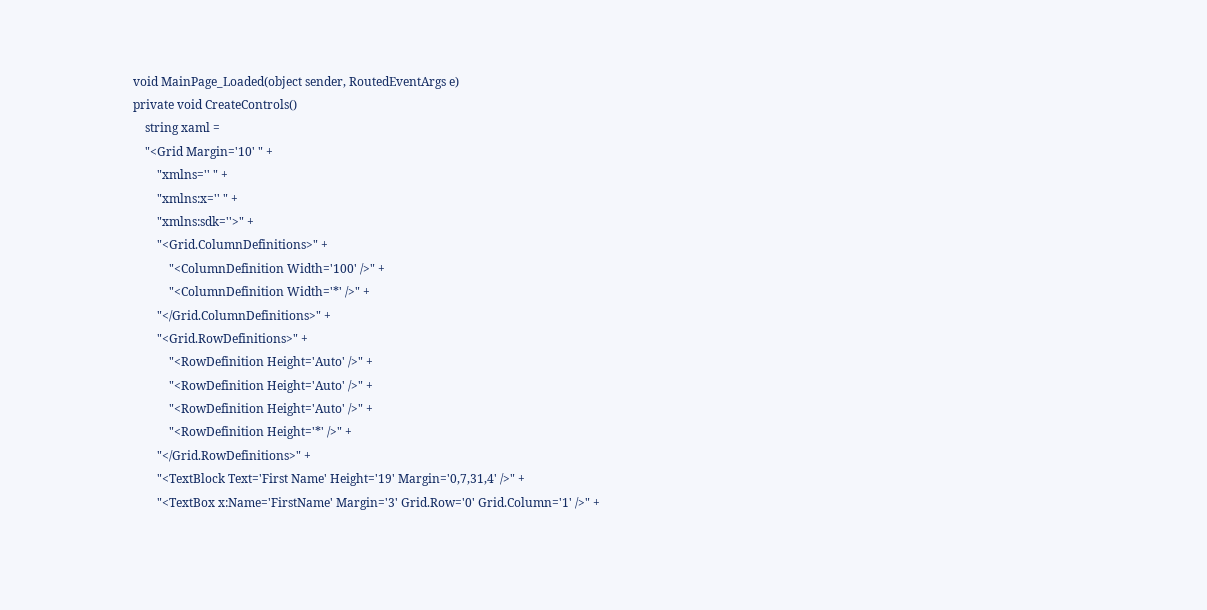void MainPage_Loaded(object sender, RoutedEventArgs e)
private void CreateControls()
    string xaml =
    "<Grid Margin='10' " +
        "xmlns='' " +
        "xmlns:x='' " +
        "xmlns:sdk=''>" +
        "<Grid.ColumnDefinitions>" +
            "<ColumnDefinition Width='100' />" +
            "<ColumnDefinition Width='*' />" +
        "</Grid.ColumnDefinitions>" +
        "<Grid.RowDefinitions>" +
            "<RowDefinition Height='Auto' />" +
            "<RowDefinition Height='Auto' />" +
            "<RowDefinition Height='Auto' />" +
            "<RowDefinition Height='*' />" +
        "</Grid.RowDefinitions>" +
        "<TextBlock Text='First Name' Height='19' Margin='0,7,31,4' />" +
        "<TextBox x:Name='FirstName' Margin='3' Grid.Row='0' Grid.Column='1' />" +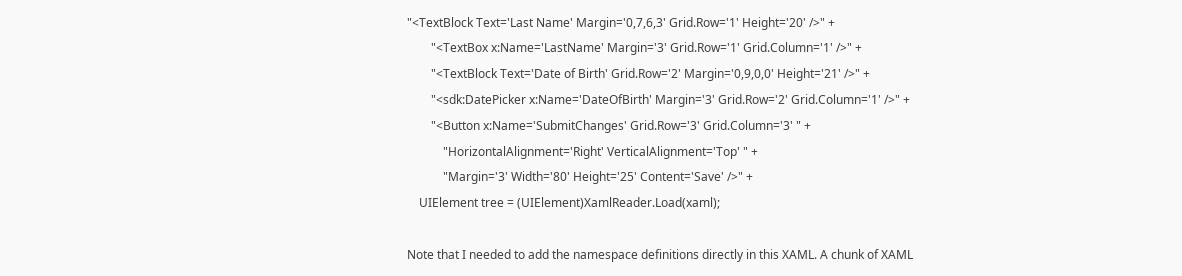"<TextBlock Text='Last Name' Margin='0,7,6,3' Grid.Row='1' Height='20' />" +
        "<TextBox x:Name='LastName' Margin='3' Grid.Row='1' Grid.Column='1' />" +
        "<TextBlock Text='Date of Birth' Grid.Row='2' Margin='0,9,0,0' Height='21' />" +
        "<sdk:DatePicker x:Name='DateOfBirth' Margin='3' Grid.Row='2' Grid.Column='1' />" +
        "<Button x:Name='SubmitChanges' Grid.Row='3' Grid.Column='3' " +
            "HorizontalAlignment='Right' VerticalAlignment='Top' " +
            "Margin='3' Width='80' Height='25' Content='Save' />" +
    UIElement tree = (UIElement)XamlReader.Load(xaml);

Note that I needed to add the namespace definitions directly in this XAML. A chunk of XAML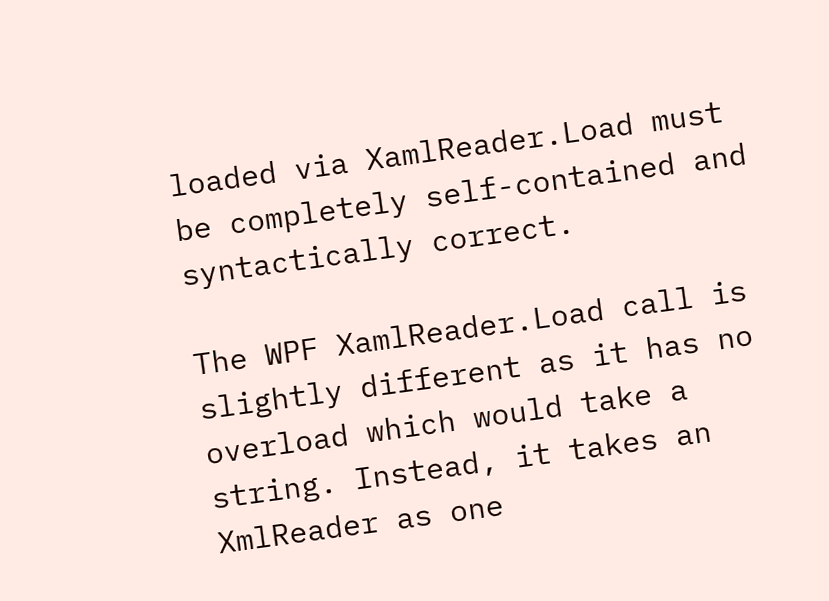loaded via XamlReader.Load must be completely self-contained and syntactically correct.

The WPF XamlReader.Load call is slightly different as it has no overload which would take a string. Instead, it takes an XmlReader as one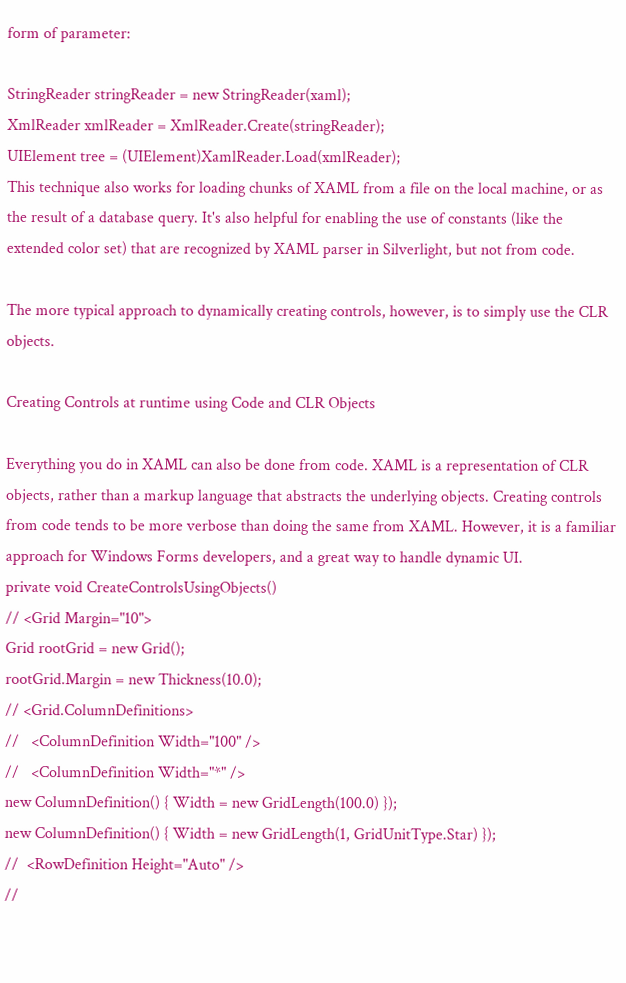form of parameter:

StringReader stringReader = new StringReader(xaml);
XmlReader xmlReader = XmlReader.Create(stringReader);
UIElement tree = (UIElement)XamlReader.Load(xmlReader);
This technique also works for loading chunks of XAML from a file on the local machine, or as the result of a database query. It's also helpful for enabling the use of constants (like the extended color set) that are recognized by XAML parser in Silverlight, but not from code.

The more typical approach to dynamically creating controls, however, is to simply use the CLR objects.

Creating Controls at runtime using Code and CLR Objects

Everything you do in XAML can also be done from code. XAML is a representation of CLR objects, rather than a markup language that abstracts the underlying objects. Creating controls from code tends to be more verbose than doing the same from XAML. However, it is a familiar approach for Windows Forms developers, and a great way to handle dynamic UI.
private void CreateControlsUsingObjects()
// <Grid Margin="10">
Grid rootGrid = new Grid();
rootGrid.Margin = new Thickness(10.0);
// <Grid.ColumnDefinitions>
//   <ColumnDefinition Width="100" />
//   <ColumnDefinition Width="*" />
new ColumnDefinition() { Width = new GridLength(100.0) });
new ColumnDefinition() { Width = new GridLength(1, GridUnitType.Star) });
//  <RowDefinition Height="Auto" />
//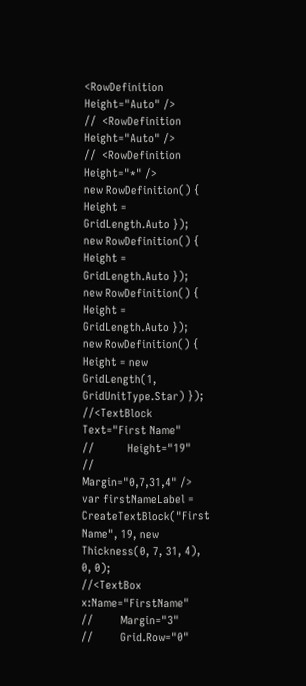<RowDefinition Height="Auto" />
//  <RowDefinition Height="Auto" />
//  <RowDefinition Height="*" />
new RowDefinition() { Height = GridLength.Auto });
new RowDefinition() { Height = GridLength.Auto });
new RowDefinition() { Height = GridLength.Auto });
new RowDefinition() { Height = new GridLength(1, GridUnitType.Star) });
//<TextBlock Text="First Name"
//           Height="19"
//           Margin="0,7,31,4" />
var firstNameLabel = CreateTextBlock("First Name", 19, new Thickness(0, 7, 31, 4), 0, 0);
//<TextBox x:Name="FirstName"
//         Margin="3"
//         Grid.Row="0"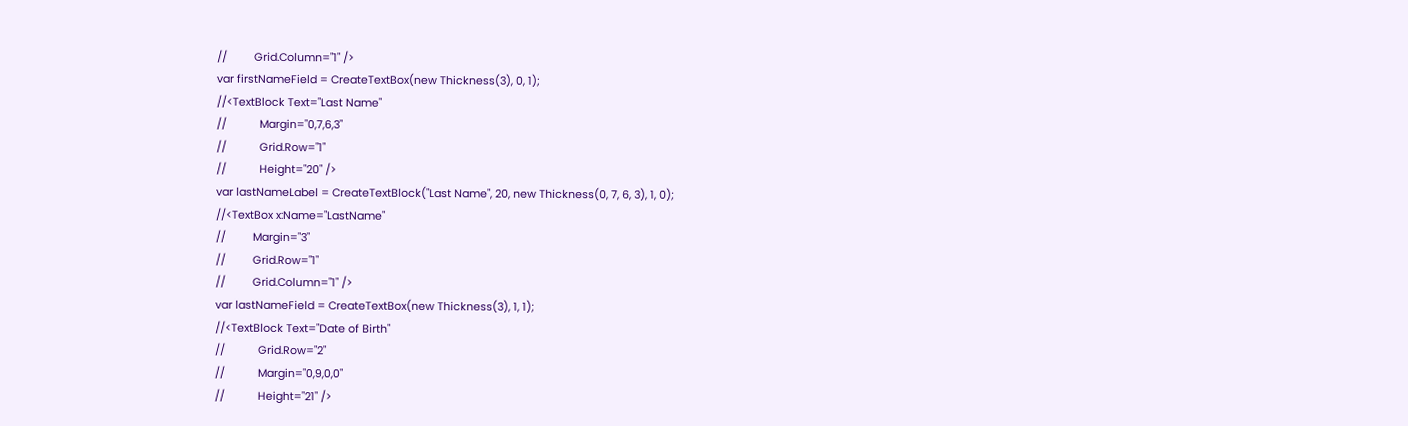//         Grid.Column="1" />
var firstNameField = CreateTextBox(new Thickness(3), 0, 1);
//<TextBlock Text="Last Name"
//           Margin="0,7,6,3"
//           Grid.Row="1"
//           Height="20" />
var lastNameLabel = CreateTextBlock("Last Name", 20, new Thickness(0, 7, 6, 3), 1, 0);
//<TextBox x:Name="LastName"
//         Margin="3"
//         Grid.Row="1"
//         Grid.Column="1" />
var lastNameField = CreateTextBox(new Thickness(3), 1, 1);
//<TextBlock Text="Date of Birth"
//           Grid.Row="2"
//           Margin="0,9,0,0"
//           Height="21" />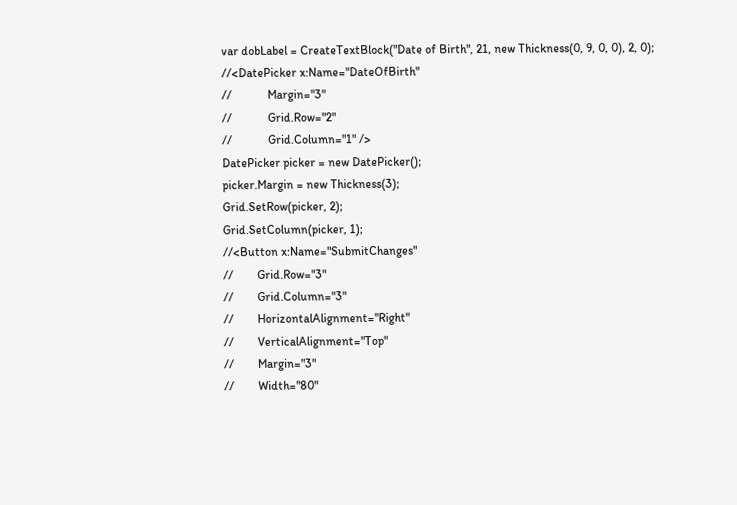var dobLabel = CreateTextBlock("Date of Birth", 21, new Thickness(0, 9, 0, 0), 2, 0);
//<DatePicker x:Name="DateOfBirth"
//            Margin="3"
//            Grid.Row="2"
//            Grid.Column="1" />
DatePicker picker = new DatePicker();
picker.Margin = new Thickness(3);
Grid.SetRow(picker, 2);
Grid.SetColumn(picker, 1);
//<Button x:Name="SubmitChanges"
//        Grid.Row="3"
//        Grid.Column="3"
//        HorizontalAlignment="Right"
//        VerticalAlignment="Top"
//        Margin="3"
//        Width="80"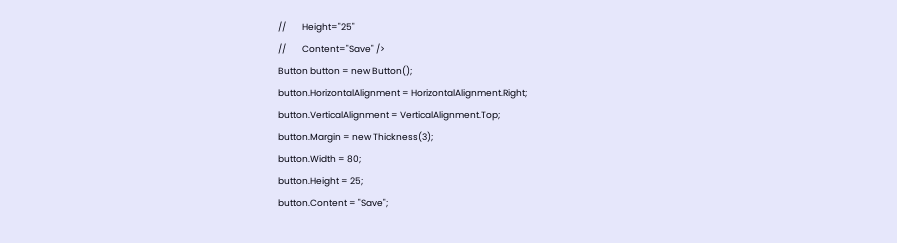//        Height="25"
//        Content="Save" />
Button button = new Button();
button.HorizontalAlignment = HorizontalAlignment.Right;
button.VerticalAlignment = VerticalAlignment.Top;
button.Margin = new Thickness(3);
button.Width = 80;
button.Height = 25;
button.Content = "Save";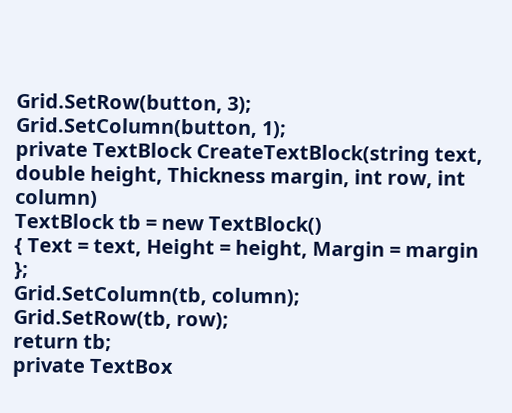Grid.SetRow(button, 3);
Grid.SetColumn(button, 1);
private TextBlock CreateTextBlock(string text, double height, Thickness margin, int row, int column)
TextBlock tb = new TextBlock()
{ Text = text, Height = height, Margin = margin };
Grid.SetColumn(tb, column);
Grid.SetRow(tb, row);
return tb;
private TextBox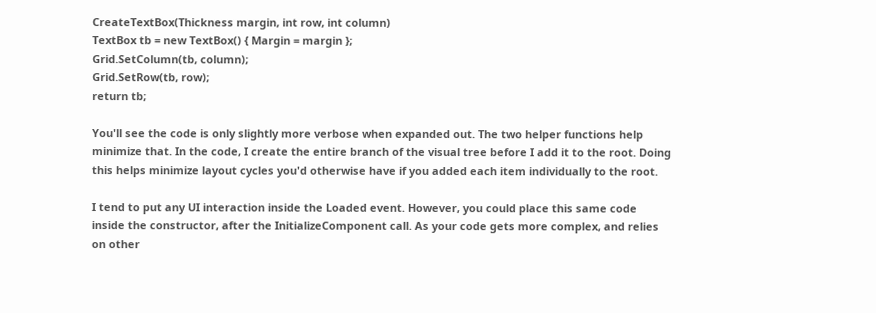CreateTextBox(Thickness margin, int row, int column)
TextBox tb = new TextBox() { Margin = margin };
Grid.SetColumn(tb, column);
Grid.SetRow(tb, row);
return tb;

You'll see the code is only slightly more verbose when expanded out. The two helper functions help minimize that. In the code, I create the entire branch of the visual tree before I add it to the root. Doing this helps minimize layout cycles you'd otherwise have if you added each item individually to the root.

I tend to put any UI interaction inside the Loaded event. However, you could place this same code inside the constructor, after the InitializeComponent call. As your code gets more complex, and relies on other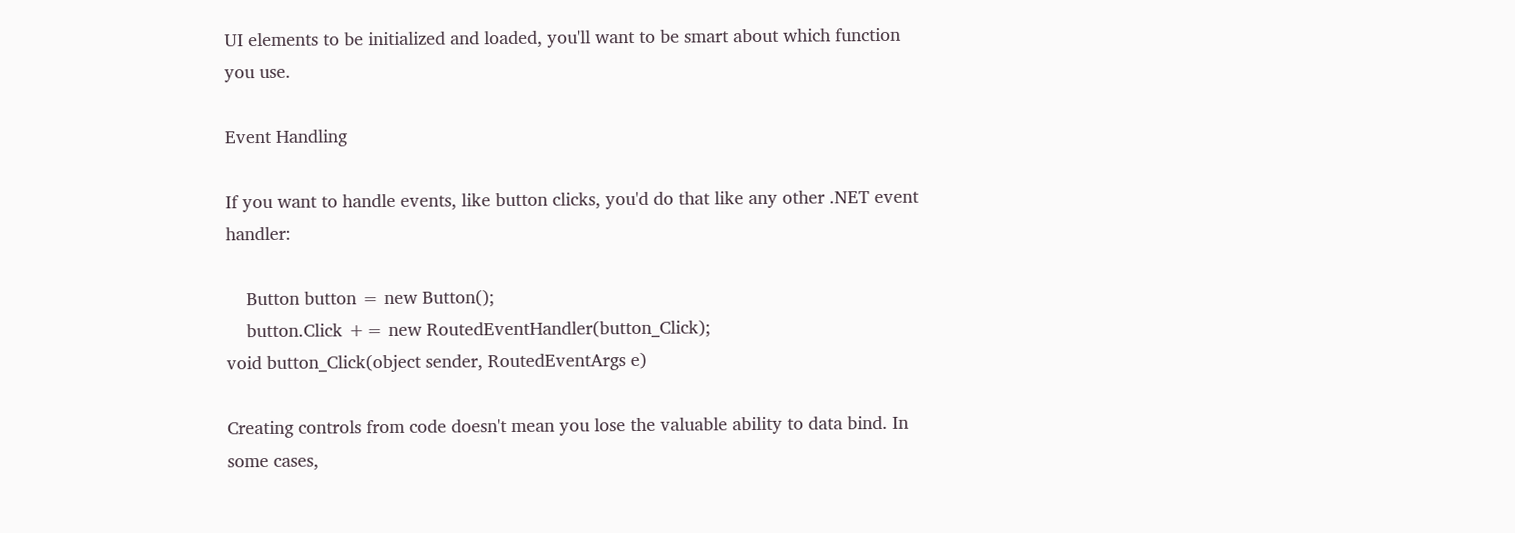UI elements to be initialized and loaded, you'll want to be smart about which function you use.

Event Handling

If you want to handle events, like button clicks, you'd do that like any other .NET event handler:

    Button button = new Button();
    button.Click += new RoutedEventHandler(button_Click);
void button_Click(object sender, RoutedEventArgs e)

Creating controls from code doesn't mean you lose the valuable ability to data bind. In some cases,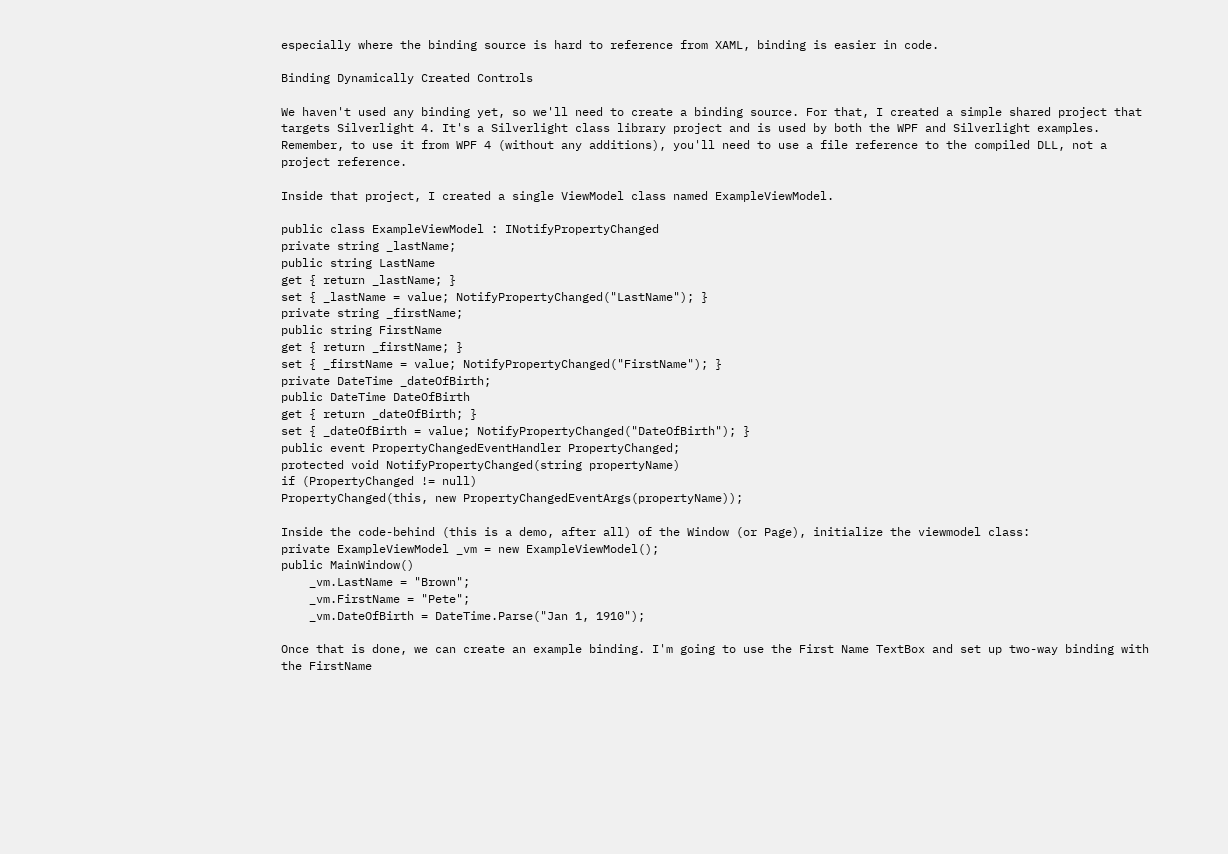especially where the binding source is hard to reference from XAML, binding is easier in code.

Binding Dynamically Created Controls

We haven't used any binding yet, so we'll need to create a binding source. For that, I created a simple shared project that targets Silverlight 4. It's a Silverlight class library project and is used by both the WPF and Silverlight examples. Remember, to use it from WPF 4 (without any additions), you'll need to use a file reference to the compiled DLL, not a project reference.

Inside that project, I created a single ViewModel class named ExampleViewModel.

public class ExampleViewModel : INotifyPropertyChanged
private string _lastName;
public string LastName
get { return _lastName; }
set { _lastName = value; NotifyPropertyChanged("LastName"); }
private string _firstName;
public string FirstName
get { return _firstName; }
set { _firstName = value; NotifyPropertyChanged("FirstName"); }
private DateTime _dateOfBirth;
public DateTime DateOfBirth
get { return _dateOfBirth; }
set { _dateOfBirth = value; NotifyPropertyChanged("DateOfBirth"); }
public event PropertyChangedEventHandler PropertyChanged;
protected void NotifyPropertyChanged(string propertyName)
if (PropertyChanged != null)
PropertyChanged(this, new PropertyChangedEventArgs(propertyName));

Inside the code-behind (this is a demo, after all) of the Window (or Page), initialize the viewmodel class:
private ExampleViewModel _vm = new ExampleViewModel();
public MainWindow()
    _vm.LastName = "Brown";
    _vm.FirstName = "Pete";
    _vm.DateOfBirth = DateTime.Parse("Jan 1, 1910");

Once that is done, we can create an example binding. I'm going to use the First Name TextBox and set up two-way binding with the FirstName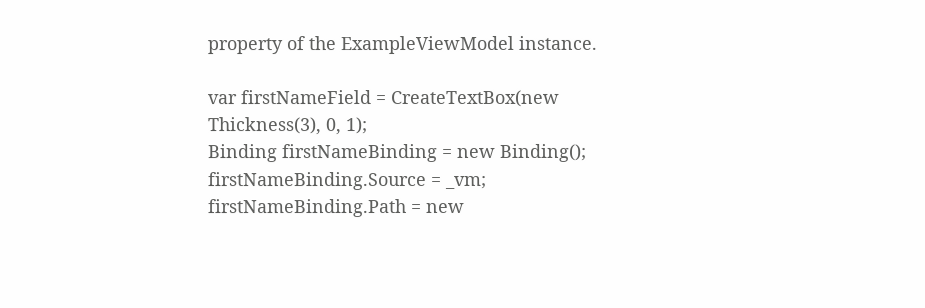property of the ExampleViewModel instance.

var firstNameField = CreateTextBox(new Thickness(3), 0, 1);
Binding firstNameBinding = new Binding();
firstNameBinding.Source = _vm;
firstNameBinding.Path = new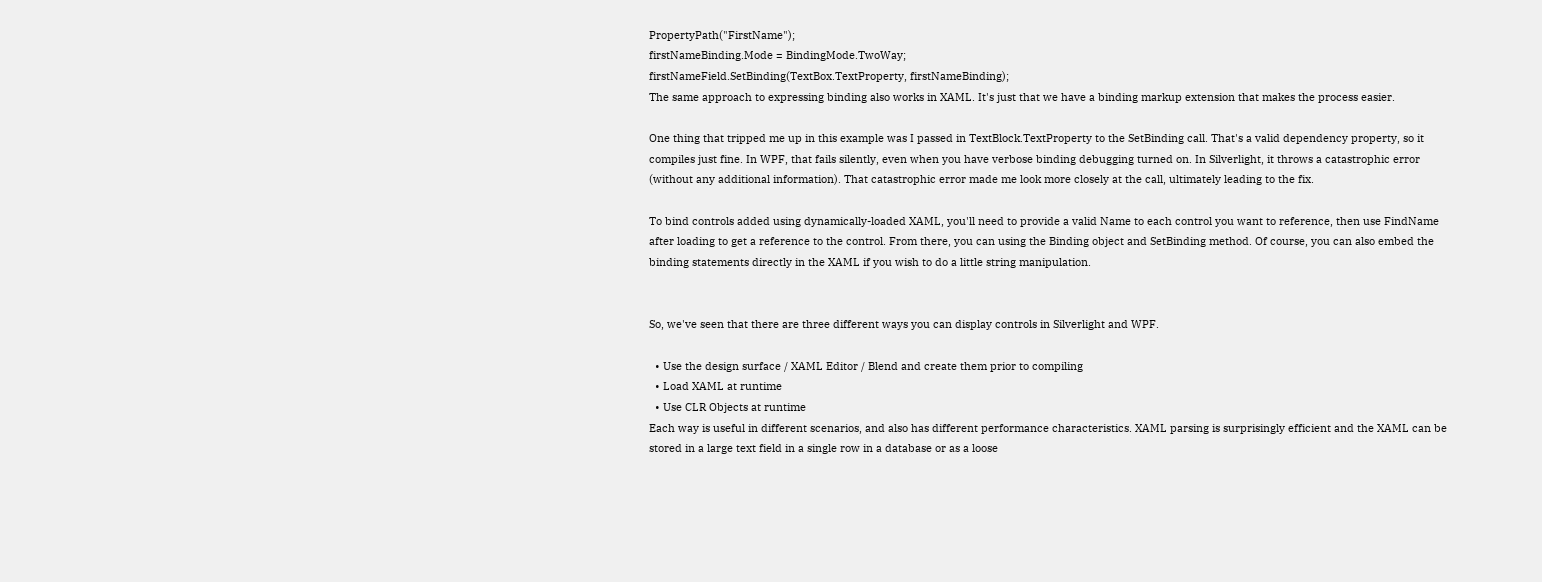PropertyPath("FirstName");
firstNameBinding.Mode = BindingMode.TwoWay;
firstNameField.SetBinding(TextBox.TextProperty, firstNameBinding);
The same approach to expressing binding also works in XAML. It's just that we have a binding markup extension that makes the process easier.

One thing that tripped me up in this example was I passed in TextBlock.TextProperty to the SetBinding call. That's a valid dependency property, so it compiles just fine. In WPF, that fails silently, even when you have verbose binding debugging turned on. In Silverlight, it throws a catastrophic error (without any additional information). That catastrophic error made me look more closely at the call, ultimately leading to the fix.

To bind controls added using dynamically-loaded XAML, you'll need to provide a valid Name to each control you want to reference, then use FindName after loading to get a reference to the control. From there, you can using the Binding object and SetBinding method. Of course, you can also embed the binding statements directly in the XAML if you wish to do a little string manipulation.


So, we've seen that there are three different ways you can display controls in Silverlight and WPF.

  • Use the design surface / XAML Editor / Blend and create them prior to compiling
  • Load XAML at runtime
  • Use CLR Objects at runtime
Each way is useful in different scenarios, and also has different performance characteristics. XAML parsing is surprisingly efficient and the XAML can be stored in a large text field in a single row in a database or as a loose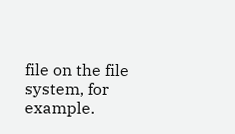file on the file system, for example.